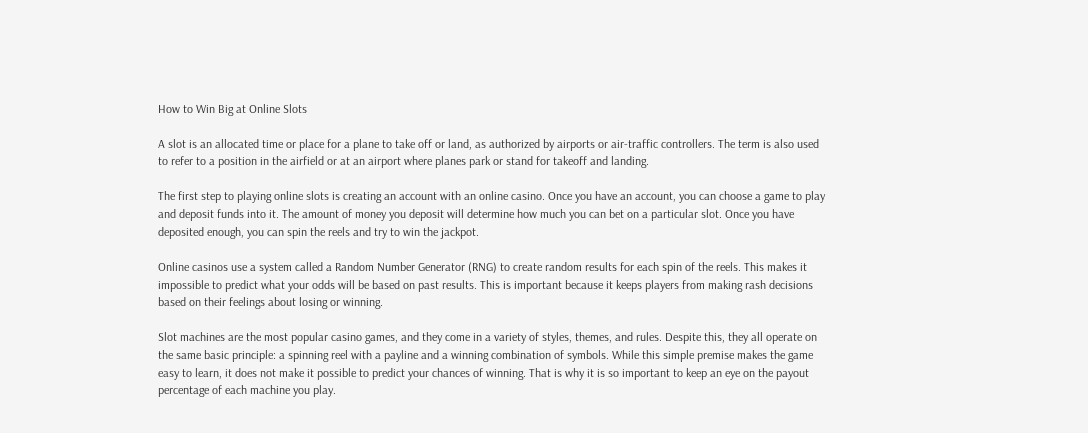How to Win Big at Online Slots

A slot is an allocated time or place for a plane to take off or land, as authorized by airports or air-traffic controllers. The term is also used to refer to a position in the airfield or at an airport where planes park or stand for takeoff and landing.

The first step to playing online slots is creating an account with an online casino. Once you have an account, you can choose a game to play and deposit funds into it. The amount of money you deposit will determine how much you can bet on a particular slot. Once you have deposited enough, you can spin the reels and try to win the jackpot.

Online casinos use a system called a Random Number Generator (RNG) to create random results for each spin of the reels. This makes it impossible to predict what your odds will be based on past results. This is important because it keeps players from making rash decisions based on their feelings about losing or winning.

Slot machines are the most popular casino games, and they come in a variety of styles, themes, and rules. Despite this, they all operate on the same basic principle: a spinning reel with a payline and a winning combination of symbols. While this simple premise makes the game easy to learn, it does not make it possible to predict your chances of winning. That is why it is so important to keep an eye on the payout percentage of each machine you play.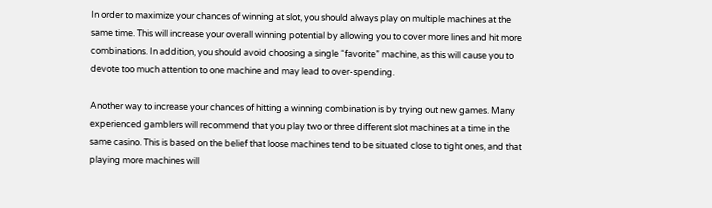In order to maximize your chances of winning at slot, you should always play on multiple machines at the same time. This will increase your overall winning potential by allowing you to cover more lines and hit more combinations. In addition, you should avoid choosing a single “favorite” machine, as this will cause you to devote too much attention to one machine and may lead to over-spending.

Another way to increase your chances of hitting a winning combination is by trying out new games. Many experienced gamblers will recommend that you play two or three different slot machines at a time in the same casino. This is based on the belief that loose machines tend to be situated close to tight ones, and that playing more machines will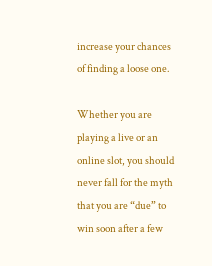increase your chances of finding a loose one.

Whether you are playing a live or an online slot, you should never fall for the myth that you are “due” to win soon after a few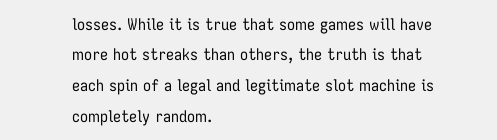losses. While it is true that some games will have more hot streaks than others, the truth is that each spin of a legal and legitimate slot machine is completely random.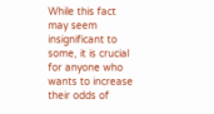While this fact may seem insignificant to some, it is crucial for anyone who wants to increase their odds of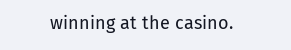winning at the casino.